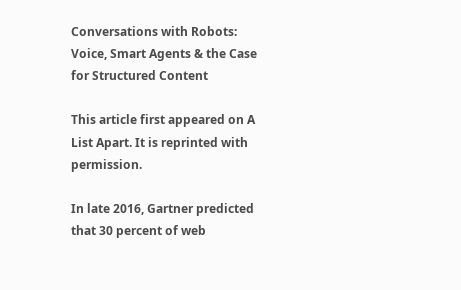Conversations with Robots: Voice, Smart Agents & the Case for Structured Content

This article first appeared on A List Apart. It is reprinted with permission.

In late 2016, Gartner predicted that 30 percent of web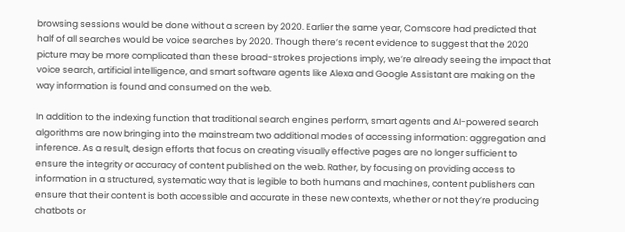browsing sessions would be done without a screen by 2020. Earlier the same year, Comscore had predicted that half of all searches would be voice searches by 2020. Though there’s recent evidence to suggest that the 2020 picture may be more complicated than these broad-strokes projections imply, we’re already seeing the impact that voice search, artificial intelligence, and smart software agents like Alexa and Google Assistant are making on the way information is found and consumed on the web.

In addition to the indexing function that traditional search engines perform, smart agents and AI-powered search algorithms are now bringing into the mainstream two additional modes of accessing information: aggregation and inference. As a result, design efforts that focus on creating visually effective pages are no longer sufficient to ensure the integrity or accuracy of content published on the web. Rather, by focusing on providing access to information in a structured, systematic way that is legible to both humans and machines, content publishers can ensure that their content is both accessible and accurate in these new contexts, whether or not they’re producing chatbots or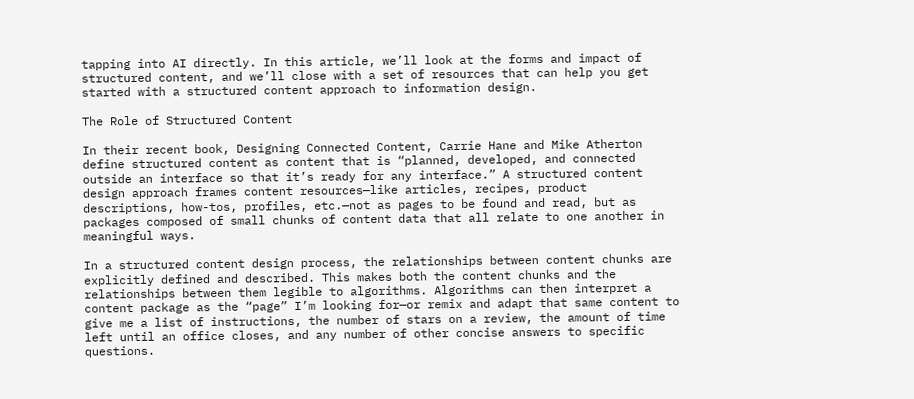tapping into AI directly. In this article, we’ll look at the forms and impact of structured content, and we’ll close with a set of resources that can help you get started with a structured content approach to information design.

The Role of Structured Content

In their recent book, Designing Connected Content, Carrie Hane and Mike Atherton define structured content as content that is “planned, developed, and connected outside an interface so that it’s ready for any interface.” A structured content design approach frames content resources—like articles, recipes, product descriptions, how-tos, profiles, etc.—not as pages to be found and read, but as packages composed of small chunks of content data that all relate to one another in meaningful ways.

In a structured content design process, the relationships between content chunks are explicitly defined and described. This makes both the content chunks and the relationships between them legible to algorithms. Algorithms can then interpret a content package as the “page” I’m looking for—or remix and adapt that same content to give me a list of instructions, the number of stars on a review, the amount of time left until an office closes, and any number of other concise answers to specific questions.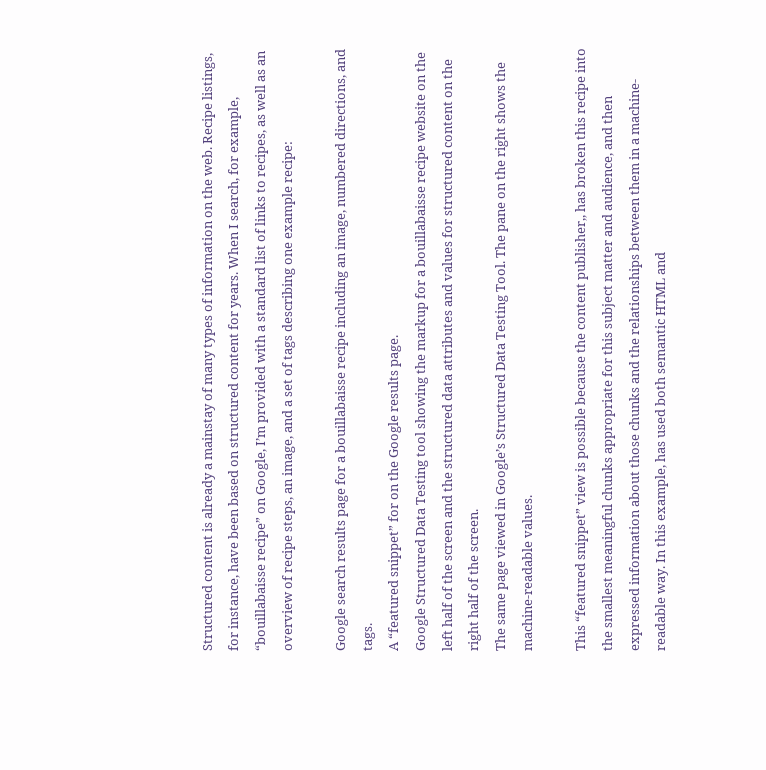Structured content is already a mainstay of many types of information on the web. Recipe listings, for instance, have been based on structured content for years. When I search, for example, “bouillabaisse recipe” on Google, I’m provided with a standard list of links to recipes, as well as an overview of recipe steps, an image, and a set of tags describing one example recipe:

Google search results page for a bouillabaisse recipe including an image, numbered directions, and tags.
A “featured snippet” for on the Google results page.
Google Structured Data Testing tool showing the markup for a bouillabaisse recipe website on the left half of the screen and the structured data attributes and values for structured content on the right half of the screen.
The same page viewed in Google’s Structured Data Testing Tool. The pane on the right shows the machine-readable values.

This “featured snippet” view is possible because the content publisher,, has broken this recipe into the smallest meaningful chunks appropriate for this subject matter and audience, and then expressed information about those chunks and the relationships between them in a machine-readable way. In this example, has used both semantic HTML and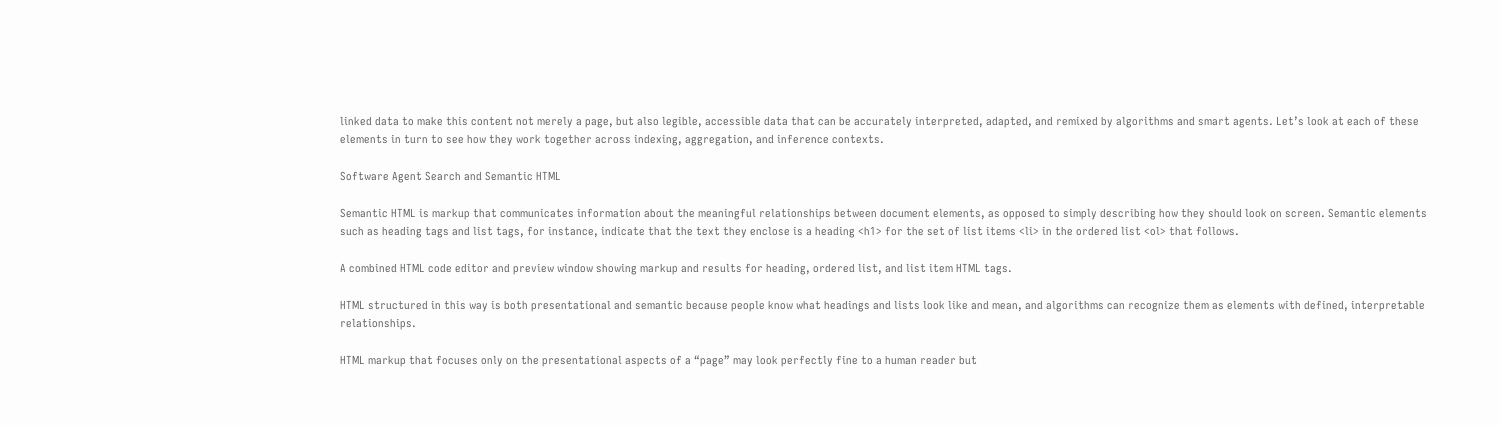linked data to make this content not merely a page, but also legible, accessible data that can be accurately interpreted, adapted, and remixed by algorithms and smart agents. Let’s look at each of these elements in turn to see how they work together across indexing, aggregation, and inference contexts.

Software Agent Search and Semantic HTML

Semantic HTML is markup that communicates information about the meaningful relationships between document elements, as opposed to simply describing how they should look on screen. Semantic elements such as heading tags and list tags, for instance, indicate that the text they enclose is a heading <h1> for the set of list items <li> in the ordered list <ol> that follows.

A combined HTML code editor and preview window showing markup and results for heading, ordered list, and list item HTML tags.

HTML structured in this way is both presentational and semantic because people know what headings and lists look like and mean, and algorithms can recognize them as elements with defined, interpretable relationships.

HTML markup that focuses only on the presentational aspects of a “page” may look perfectly fine to a human reader but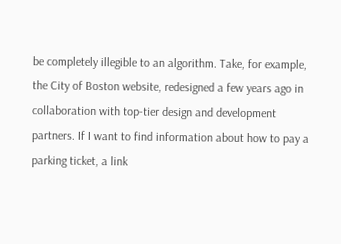be completely illegible to an algorithm. Take, for example, the City of Boston website, redesigned a few years ago in collaboration with top-tier design and development partners. If I want to find information about how to pay a parking ticket, a link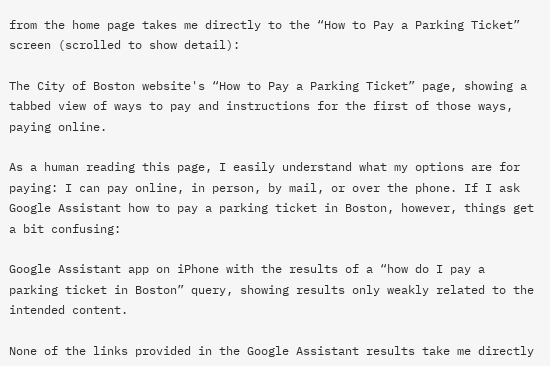from the home page takes me directly to the “How to Pay a Parking Ticket” screen (scrolled to show detail):

The City of Boston website's “How to Pay a Parking Ticket” page, showing a tabbed view of ways to pay and instructions for the first of those ways, paying online.

As a human reading this page, I easily understand what my options are for paying: I can pay online, in person, by mail, or over the phone. If I ask Google Assistant how to pay a parking ticket in Boston, however, things get a bit confusing:

Google Assistant app on iPhone with the results of a “how do I pay a parking ticket in Boston” query, showing results only weakly related to the intended content.

None of the links provided in the Google Assistant results take me directly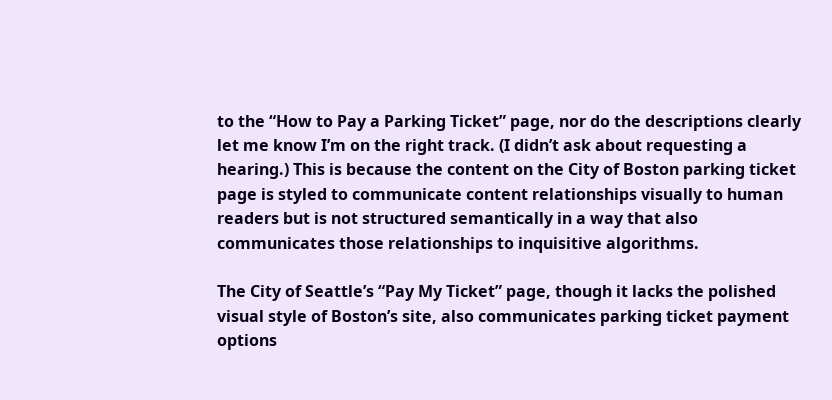to the “How to Pay a Parking Ticket” page, nor do the descriptions clearly let me know I’m on the right track. (I didn’t ask about requesting a hearing.) This is because the content on the City of Boston parking ticket page is styled to communicate content relationships visually to human readers but is not structured semantically in a way that also communicates those relationships to inquisitive algorithms.

The City of Seattle’s “Pay My Ticket” page, though it lacks the polished visual style of Boston’s site, also communicates parking ticket payment options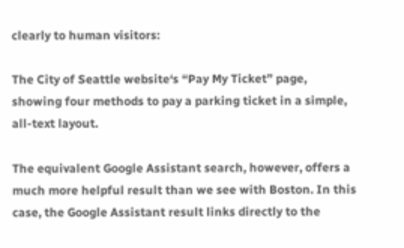clearly to human visitors:

The City of Seattle website‘s “Pay My Ticket” page, showing four methods to pay a parking ticket in a simple, all-text layout.

The equivalent Google Assistant search, however, offers a much more helpful result than we see with Boston. In this case, the Google Assistant result links directly to the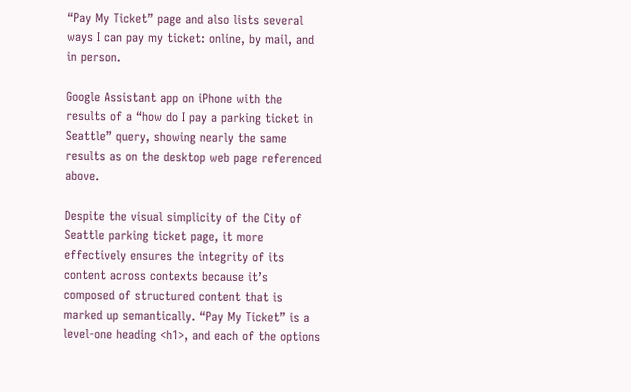“Pay My Ticket” page and also lists several ways I can pay my ticket: online, by mail, and in person.

Google Assistant app on iPhone with the results of a “how do I pay a parking ticket in Seattle” query, showing nearly the same results as on the desktop web page referenced above.

Despite the visual simplicity of the City of Seattle parking ticket page, it more effectively ensures the integrity of its content across contexts because it’s composed of structured content that is marked up semantically. “Pay My Ticket” is a level-one heading <h1>, and each of the options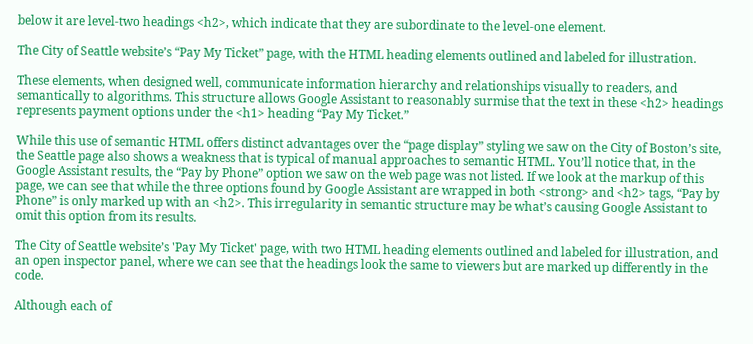below it are level-two headings <h2>, which indicate that they are subordinate to the level-one element.

The City of Seattle website’s “Pay My Ticket” page, with the HTML heading elements outlined and labeled for illustration.

These elements, when designed well, communicate information hierarchy and relationships visually to readers, and semantically to algorithms. This structure allows Google Assistant to reasonably surmise that the text in these <h2> headings represents payment options under the <h1> heading “Pay My Ticket.”

While this use of semantic HTML offers distinct advantages over the “page display” styling we saw on the City of Boston’s site, the Seattle page also shows a weakness that is typical of manual approaches to semantic HTML. You’ll notice that, in the Google Assistant results, the “Pay by Phone” option we saw on the web page was not listed. If we look at the markup of this page, we can see that while the three options found by Google Assistant are wrapped in both <strong> and <h2> tags, “Pay by Phone” is only marked up with an <h2>. This irregularity in semantic structure may be what’s causing Google Assistant to omit this option from its results.

The City of Seattle website’s 'Pay My Ticket' page, with two HTML heading elements outlined and labeled for illustration, and an open inspector panel, where we can see that the headings look the same to viewers but are marked up differently in the code.

Although each of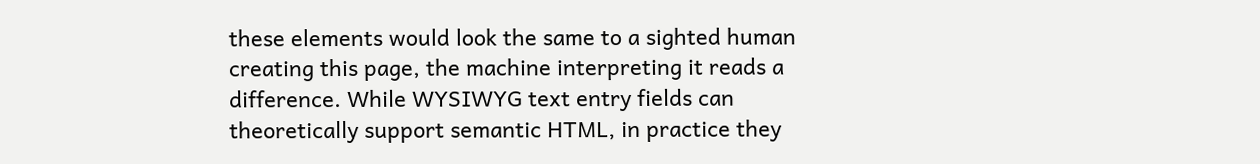these elements would look the same to a sighted human creating this page, the machine interpreting it reads a difference. While WYSIWYG text entry fields can theoretically support semantic HTML, in practice they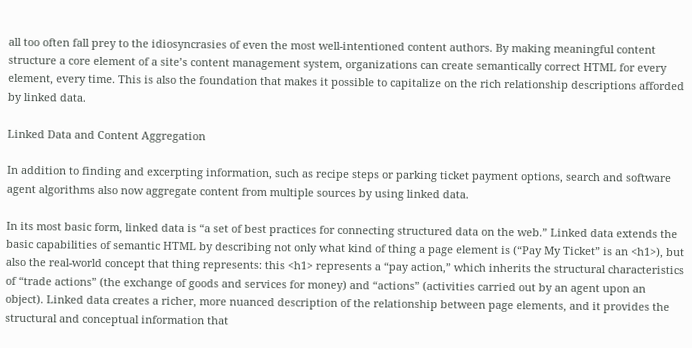all too often fall prey to the idiosyncrasies of even the most well-intentioned content authors. By making meaningful content structure a core element of a site’s content management system, organizations can create semantically correct HTML for every element, every time. This is also the foundation that makes it possible to capitalize on the rich relationship descriptions afforded by linked data.

Linked Data and Content Aggregation

In addition to finding and excerpting information, such as recipe steps or parking ticket payment options, search and software agent algorithms also now aggregate content from multiple sources by using linked data.

In its most basic form, linked data is “a set of best practices for connecting structured data on the web.” Linked data extends the basic capabilities of semantic HTML by describing not only what kind of thing a page element is (“Pay My Ticket” is an <h1>), but also the real-world concept that thing represents: this <h1> represents a “pay action,” which inherits the structural characteristics of “trade actions” (the exchange of goods and services for money) and “actions” (activities carried out by an agent upon an object). Linked data creates a richer, more nuanced description of the relationship between page elements, and it provides the structural and conceptual information that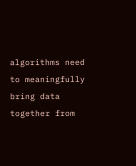algorithms need to meaningfully bring data together from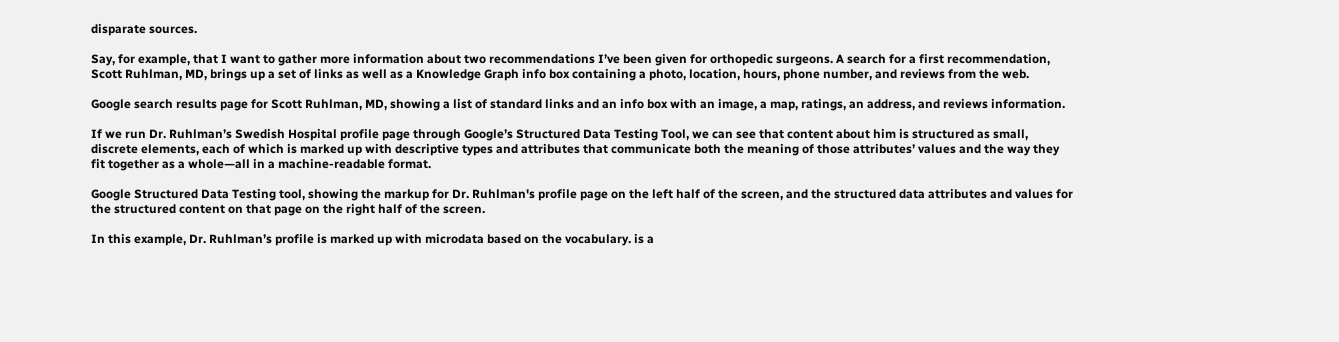disparate sources.

Say, for example, that I want to gather more information about two recommendations I’ve been given for orthopedic surgeons. A search for a first recommendation, Scott Ruhlman, MD, brings up a set of links as well as a Knowledge Graph info box containing a photo, location, hours, phone number, and reviews from the web.

Google search results page for Scott Ruhlman, MD, showing a list of standard links and an info box with an image, a map, ratings, an address, and reviews information.

If we run Dr. Ruhlman’s Swedish Hospital profile page through Google’s Structured Data Testing Tool, we can see that content about him is structured as small, discrete elements, each of which is marked up with descriptive types and attributes that communicate both the meaning of those attributes’ values and the way they fit together as a whole—all in a machine-readable format.

Google Structured Data Testing tool, showing the markup for Dr. Ruhlman's profile page on the left half of the screen, and the structured data attributes and values for the structured content on that page on the right half of the screen.

In this example, Dr. Ruhlman’s profile is marked up with microdata based on the vocabulary. is a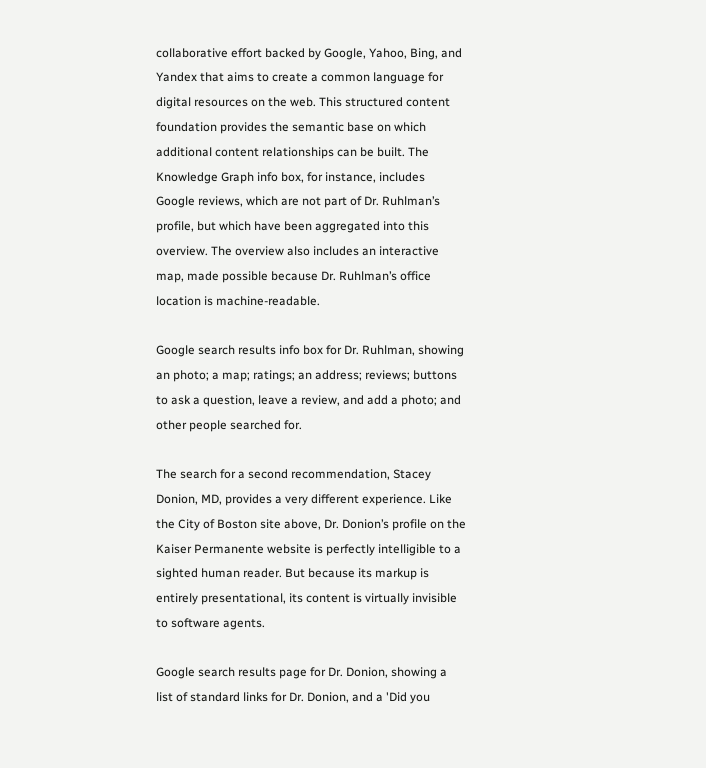collaborative effort backed by Google, Yahoo, Bing, and Yandex that aims to create a common language for digital resources on the web. This structured content foundation provides the semantic base on which additional content relationships can be built. The Knowledge Graph info box, for instance, includes Google reviews, which are not part of Dr. Ruhlman’s profile, but which have been aggregated into this overview. The overview also includes an interactive map, made possible because Dr. Ruhlman’s office location is machine-readable.

Google search results info box for Dr. Ruhlman, showing an photo; a map; ratings; an address; reviews; buttons to ask a question, leave a review, and add a photo; and other people searched for.

The search for a second recommendation, Stacey Donion, MD, provides a very different experience. Like the City of Boston site above, Dr. Donion’s profile on the Kaiser Permanente website is perfectly intelligible to a sighted human reader. But because its markup is entirely presentational, its content is virtually invisible to software agents.

Google search results page for Dr. Donion, showing a list of standard links for Dr. Donion, and a 'Did you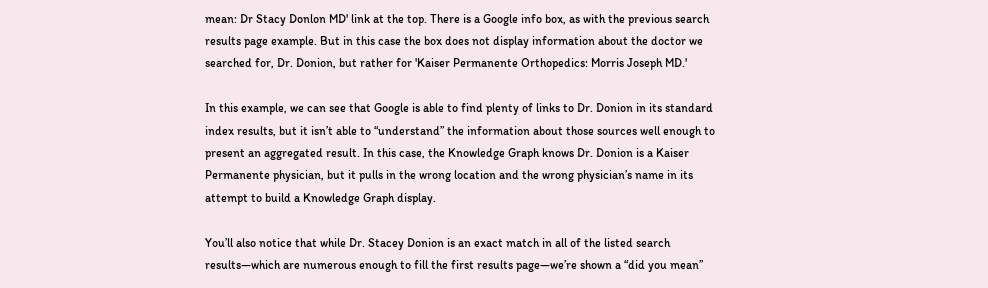mean: Dr Stacy Donlon MD' link at the top. There is a Google info box, as with the previous search results page example. But in this case the box does not display information about the doctor we searched for, Dr. Donion, but rather for 'Kaiser Permanente Orthopedics: Morris Joseph MD.'

In this example, we can see that Google is able to find plenty of links to Dr. Donion in its standard index results, but it isn’t able to “understand” the information about those sources well enough to present an aggregated result. In this case, the Knowledge Graph knows Dr. Donion is a Kaiser Permanente physician, but it pulls in the wrong location and the wrong physician’s name in its attempt to build a Knowledge Graph display.

You’ll also notice that while Dr. Stacey Donion is an exact match in all of the listed search results—which are numerous enough to fill the first results page—we’re shown a “did you mean”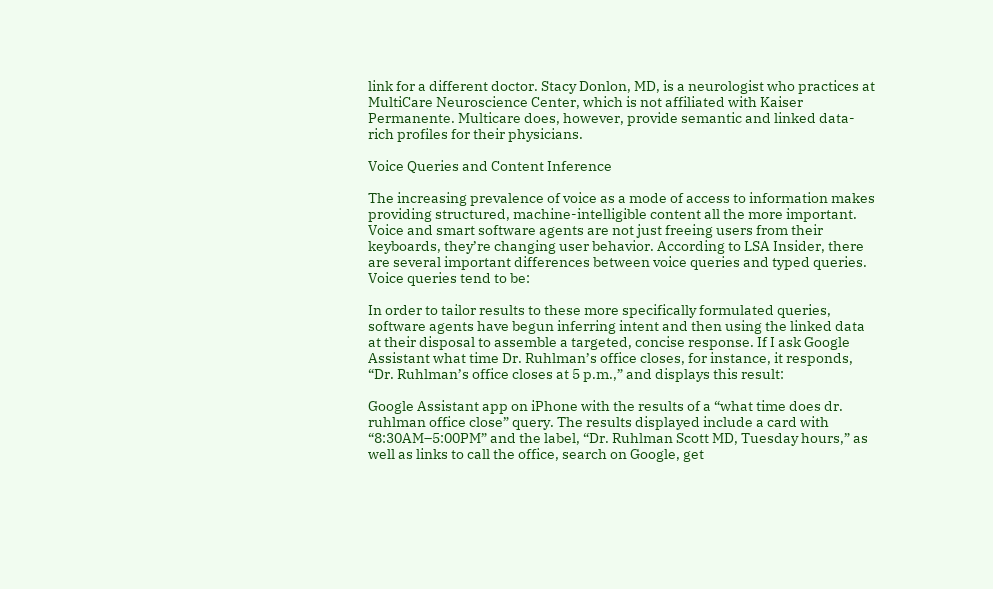link for a different doctor. Stacy Donlon, MD, is a neurologist who practices at MultiCare Neuroscience Center, which is not affiliated with Kaiser Permanente. Multicare does, however, provide semantic and linked data-rich profiles for their physicians.

Voice Queries and Content Inference

The increasing prevalence of voice as a mode of access to information makes providing structured, machine-intelligible content all the more important. Voice and smart software agents are not just freeing users from their keyboards, they’re changing user behavior. According to LSA Insider, there are several important differences between voice queries and typed queries. Voice queries tend to be:

In order to tailor results to these more specifically formulated queries, software agents have begun inferring intent and then using the linked data at their disposal to assemble a targeted, concise response. If I ask Google Assistant what time Dr. Ruhlman’s office closes, for instance, it responds, “Dr. Ruhlman’s office closes at 5 p.m.,” and displays this result:

Google Assistant app on iPhone with the results of a “what time does dr. ruhlman office close” query. The results displayed include a card with “8:30AM–5:00PM” and the label, “Dr. Ruhlman Scott MD, Tuesday hours,” as well as links to call the office, search on Google, get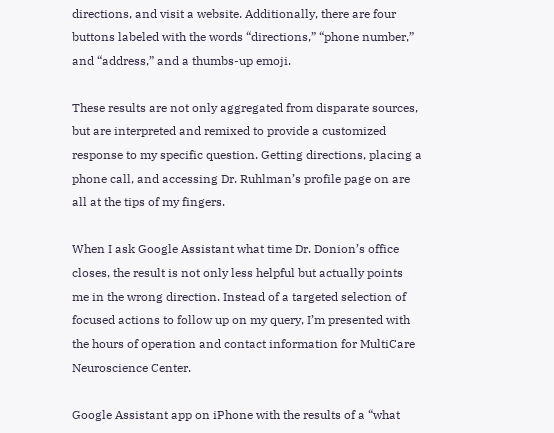directions, and visit a website. Additionally, there are four buttons labeled with the words “directions,” “phone number,” and “address,” and a thumbs-up emoji.

These results are not only aggregated from disparate sources, but are interpreted and remixed to provide a customized response to my specific question. Getting directions, placing a phone call, and accessing Dr. Ruhlman’s profile page on are all at the tips of my fingers.

When I ask Google Assistant what time Dr. Donion’s office closes, the result is not only less helpful but actually points me in the wrong direction. Instead of a targeted selection of focused actions to follow up on my query, I’m presented with the hours of operation and contact information for MultiCare Neuroscience Center.

Google Assistant app on iPhone with the results of a “what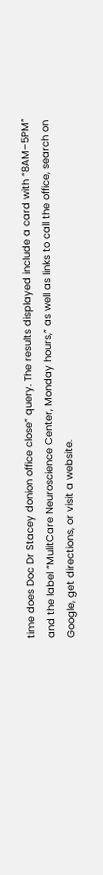time does Doc Dr Stacey donion office close” query. The results displayed include a card with “8AM–5PM” and the label “MulitCare Neuroscience Center, Monday hours,” as well as links to call the office, search on Google, get directions, or visit a website.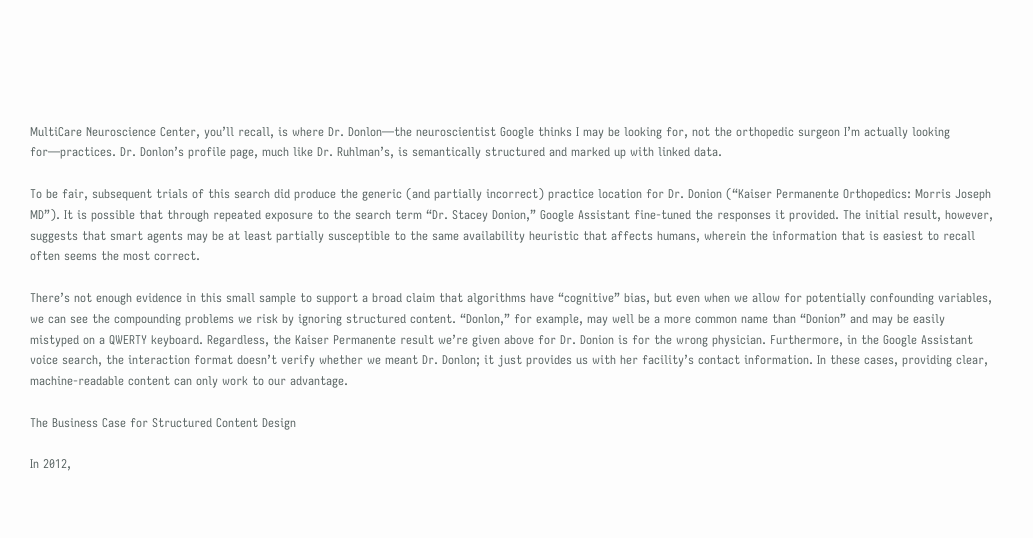MultiCare Neuroscience Center, you’ll recall, is where Dr. Donlon—the neuroscientist Google thinks I may be looking for, not the orthopedic surgeon I’m actually looking for—practices. Dr. Donlon’s profile page, much like Dr. Ruhlman’s, is semantically structured and marked up with linked data.

To be fair, subsequent trials of this search did produce the generic (and partially incorrect) practice location for Dr. Donion (“Kaiser Permanente Orthopedics: Morris Joseph MD”). It is possible that through repeated exposure to the search term “Dr. Stacey Donion,” Google Assistant fine-tuned the responses it provided. The initial result, however, suggests that smart agents may be at least partially susceptible to the same availability heuristic that affects humans, wherein the information that is easiest to recall often seems the most correct.

There’s not enough evidence in this small sample to support a broad claim that algorithms have “cognitive” bias, but even when we allow for potentially confounding variables, we can see the compounding problems we risk by ignoring structured content. “Donlon,” for example, may well be a more common name than “Donion” and may be easily mistyped on a QWERTY keyboard. Regardless, the Kaiser Permanente result we’re given above for Dr. Donion is for the wrong physician. Furthermore, in the Google Assistant voice search, the interaction format doesn’t verify whether we meant Dr. Donlon; it just provides us with her facility’s contact information. In these cases, providing clear, machine-readable content can only work to our advantage.

The Business Case for Structured Content Design

In 2012,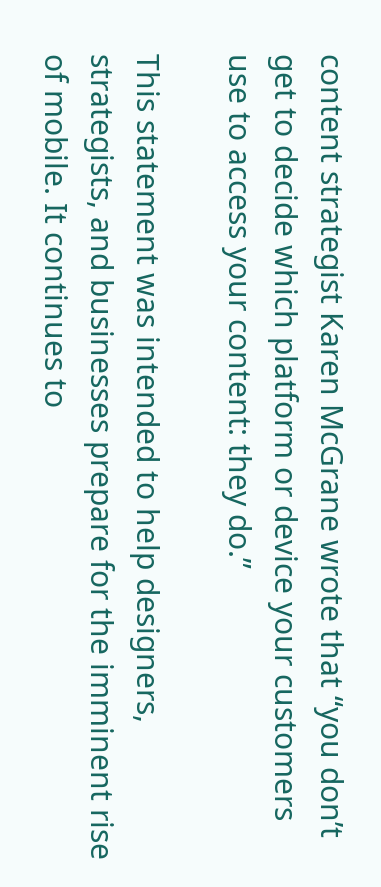content strategist Karen McGrane wrote that “you don’t get to decide which platform or device your customers use to access your content: they do.”

This statement was intended to help designers, strategists, and businesses prepare for the imminent rise of mobile. It continues to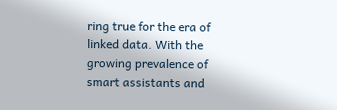ring true for the era of linked data. With the growing prevalence of smart assistants and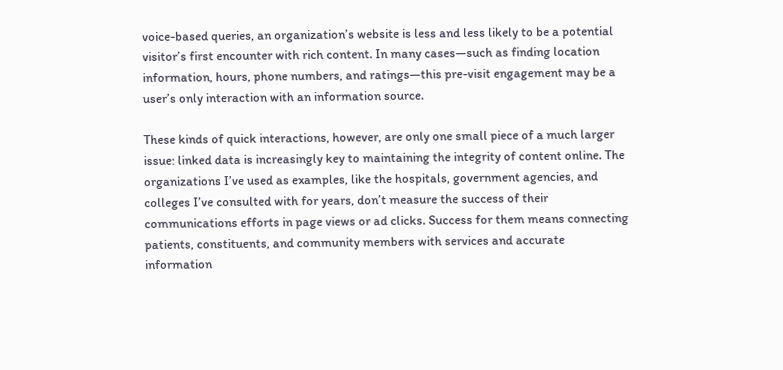voice-based queries, an organization’s website is less and less likely to be a potential visitor’s first encounter with rich content. In many cases—such as finding location information, hours, phone numbers, and ratings—this pre-visit engagement may be a user’s only interaction with an information source.

These kinds of quick interactions, however, are only one small piece of a much larger issue: linked data is increasingly key to maintaining the integrity of content online. The organizations I’ve used as examples, like the hospitals, government agencies, and colleges I’ve consulted with for years, don’t measure the success of their communications efforts in page views or ad clicks. Success for them means connecting patients, constituents, and community members with services and accurate information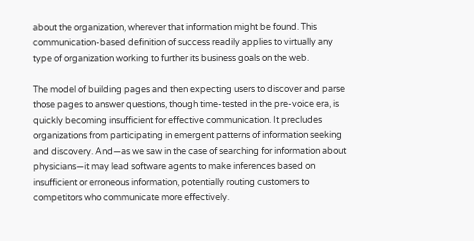about the organization, wherever that information might be found. This communication-based definition of success readily applies to virtually any type of organization working to further its business goals on the web.

The model of building pages and then expecting users to discover and parse those pages to answer questions, though time-tested in the pre-voice era, is quickly becoming insufficient for effective communication. It precludes organizations from participating in emergent patterns of information seeking and discovery. And—as we saw in the case of searching for information about physicians—it may lead software agents to make inferences based on insufficient or erroneous information, potentially routing customers to competitors who communicate more effectively.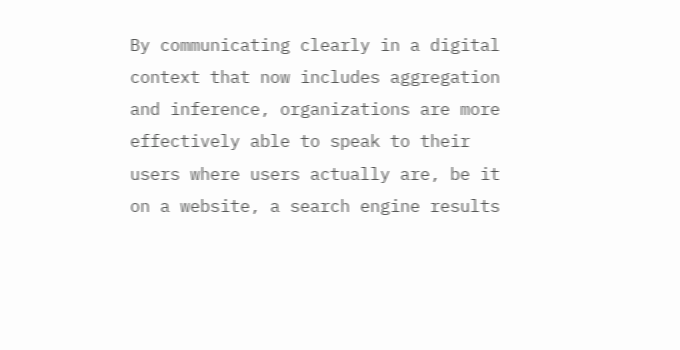By communicating clearly in a digital context that now includes aggregation and inference, organizations are more effectively able to speak to their users where users actually are, be it on a website, a search engine results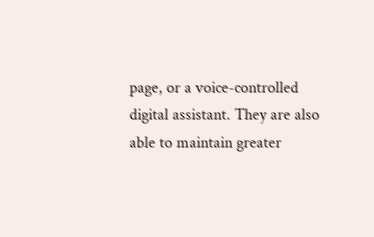page, or a voice-controlled digital assistant. They are also able to maintain greater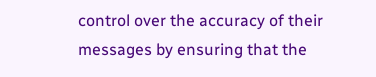control over the accuracy of their messages by ensuring that the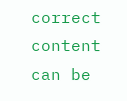correct content can be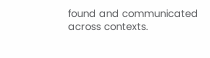found and communicated across contexts.